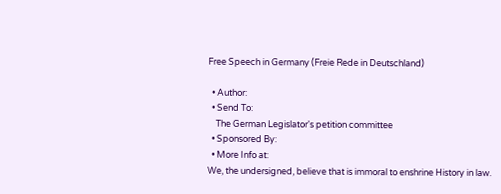Free Speech in Germany (Freie Rede in Deutschland)

  • Author:
  • Send To:
    The German Legislator's petition committee
  • Sponsored By:
  • More Info at:
We, the undersigned, believe that is immoral to enshrine History in law.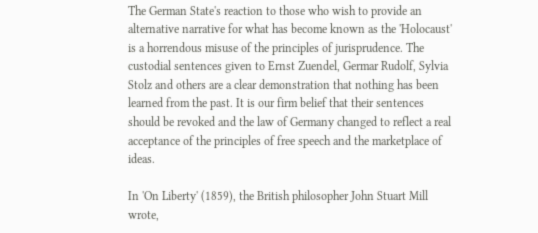The German State's reaction to those who wish to provide an alternative narrative for what has become known as the 'Holocaust' is a horrendous misuse of the principles of jurisprudence. The custodial sentences given to Ernst Zuendel, Germar Rudolf, Sylvia Stolz and others are a clear demonstration that nothing has been learned from the past. It is our firm belief that their sentences should be revoked and the law of Germany changed to reflect a real acceptance of the principles of free speech and the marketplace of ideas.

In 'On Liberty' (1859), the British philosopher John Stuart Mill wrote,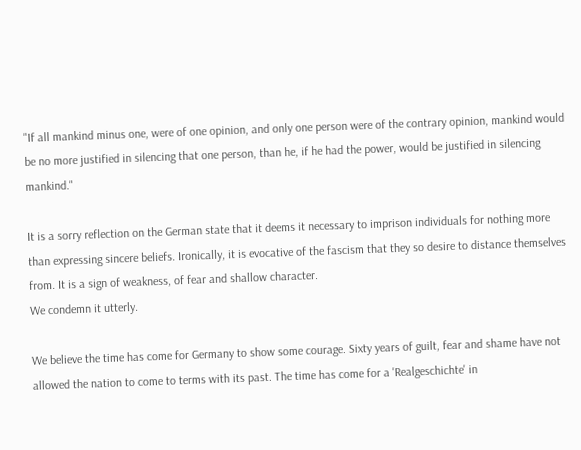"If all mankind minus one, were of one opinion, and only one person were of the contrary opinion, mankind would be no more justified in silencing that one person, than he, if he had the power, would be justified in silencing mankind."

It is a sorry reflection on the German state that it deems it necessary to imprison individuals for nothing more than expressing sincere beliefs. Ironically, it is evocative of the fascism that they so desire to distance themselves from. It is a sign of weakness, of fear and shallow character.
We condemn it utterly.

We believe the time has come for Germany to show some courage. Sixty years of guilt, fear and shame have not allowed the nation to come to terms with its past. The time has come for a 'Realgeschichte' in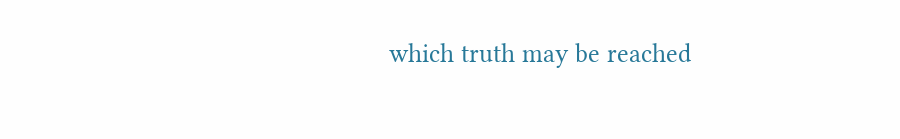which truth may be reached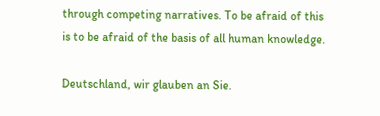through competing narratives. To be afraid of this is to be afraid of the basis of all human knowledge.

Deutschland, wir glauben an Sie.